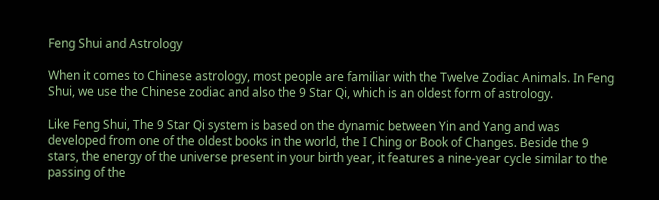Feng Shui and Astrology

When it comes to Chinese astrology, most people are familiar with the Twelve Zodiac Animals. In Feng Shui, we use the Chinese zodiac and also the 9 Star Qi, which is an oldest form of astrology.

Like Feng Shui, The 9 Star Qi system is based on the dynamic between Yin and Yang and was developed from one of the oldest books in the world, the I Ching or Book of Changes. Beside the 9 stars, the energy of the universe present in your birth year, it features a nine-year cycle similar to the passing of the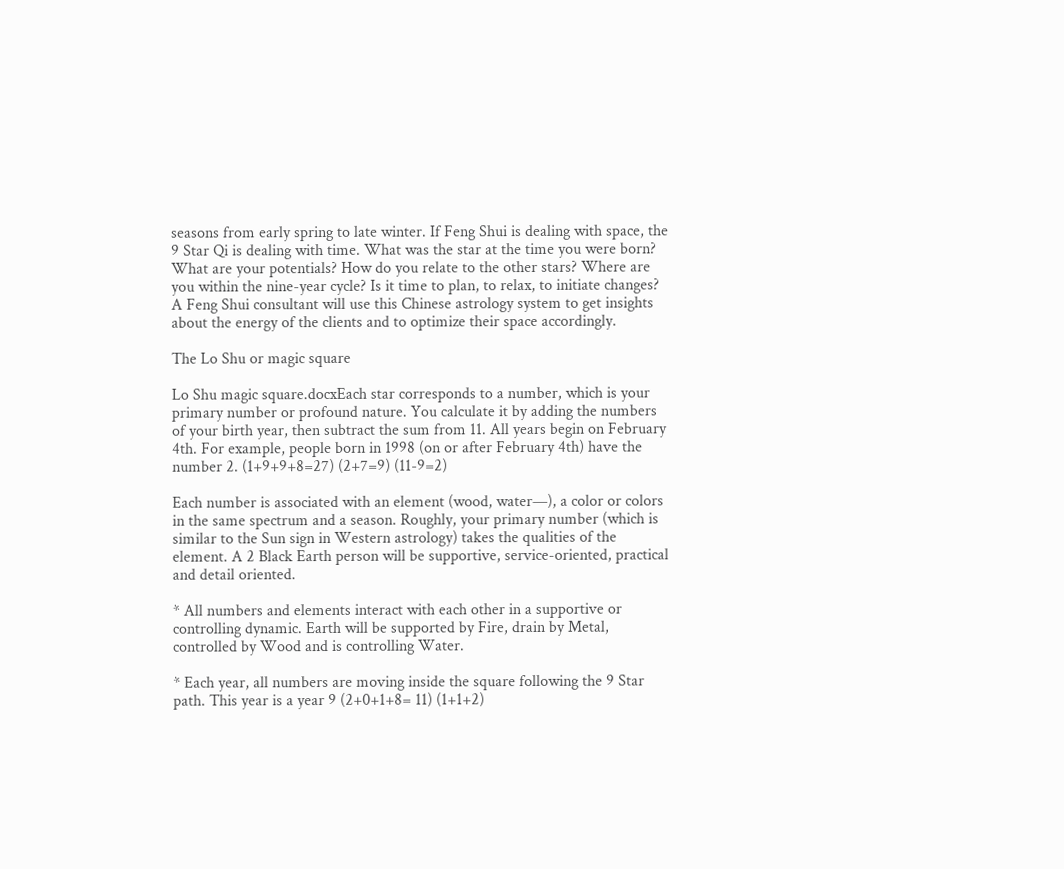seasons from early spring to late winter. If Feng Shui is dealing with space, the 9 Star Qi is dealing with time. What was the star at the time you were born? What are your potentials? How do you relate to the other stars? Where are you within the nine-year cycle? Is it time to plan, to relax, to initiate changes? A Feng Shui consultant will use this Chinese astrology system to get insights about the energy of the clients and to optimize their space accordingly.

The Lo Shu or magic square

Lo Shu magic square.docxEach star corresponds to a number, which is your primary number or profound nature. You calculate it by adding the numbers of your birth year, then subtract the sum from 11. All years begin on February 4th. For example, people born in 1998 (on or after February 4th) have the number 2. (1+9+9+8=27) (2+7=9) (11-9=2)

Each number is associated with an element (wood, water—), a color or colors in the same spectrum and a season. Roughly, your primary number (which is similar to the Sun sign in Western astrology) takes the qualities of the element. A 2 Black Earth person will be supportive, service-oriented, practical and detail oriented.

* All numbers and elements interact with each other in a supportive or controlling dynamic. Earth will be supported by Fire, drain by Metal, controlled by Wood and is controlling Water.

* Each year, all numbers are moving inside the square following the 9 Star path. This year is a year 9 (2+0+1+8= 11) (1+1+2)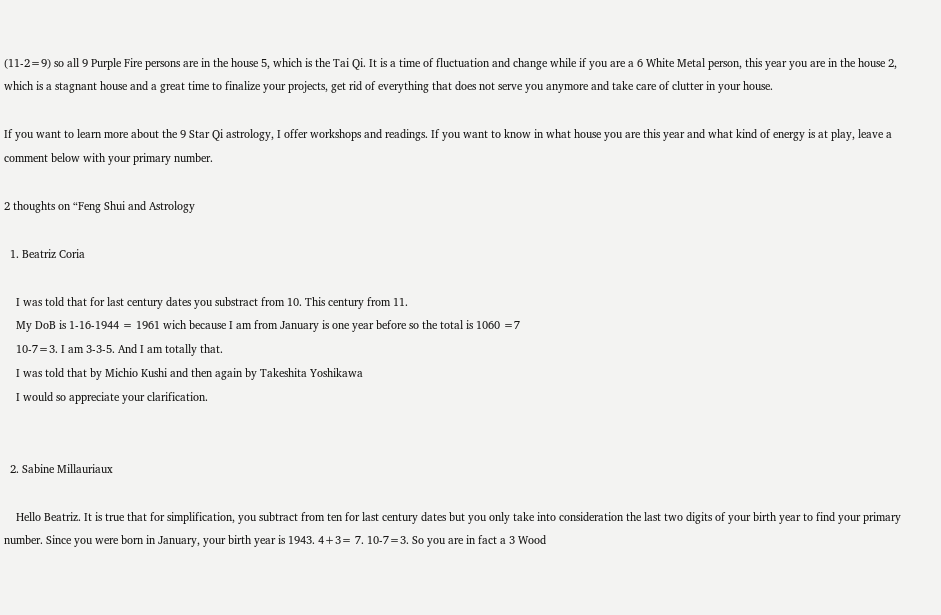(11-2=9) so all 9 Purple Fire persons are in the house 5, which is the Tai Qi. It is a time of fluctuation and change while if you are a 6 White Metal person, this year you are in the house 2, which is a stagnant house and a great time to finalize your projects, get rid of everything that does not serve you anymore and take care of clutter in your house.

If you want to learn more about the 9 Star Qi astrology, I offer workshops and readings. If you want to know in what house you are this year and what kind of energy is at play, leave a comment below with your primary number.

2 thoughts on “Feng Shui and Astrology

  1. Beatriz Coria

    I was told that for last century dates you substract from 10. This century from 11.
    My DoB is 1-16-1944 = 1961 wich because I am from January is one year before so the total is 1060 =7
    10-7=3. I am 3-3-5. And I am totally that.
    I was told that by Michio Kushi and then again by Takeshita Yoshikawa
    I would so appreciate your clarification.


  2. Sabine Millauriaux

    Hello Beatriz. It is true that for simplification, you subtract from ten for last century dates but you only take into consideration the last two digits of your birth year to find your primary number. Since you were born in January, your birth year is 1943. 4+3= 7. 10-7=3. So you are in fact a 3 Wood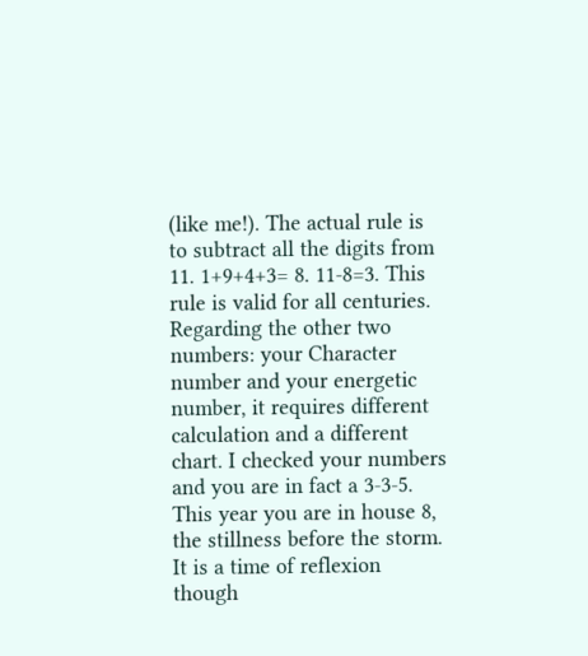(like me!). The actual rule is to subtract all the digits from 11. 1+9+4+3= 8. 11-8=3. This rule is valid for all centuries. Regarding the other two numbers: your Character number and your energetic number, it requires different calculation and a different chart. I checked your numbers and you are in fact a 3-3-5. This year you are in house 8, the stillness before the storm. It is a time of reflexion though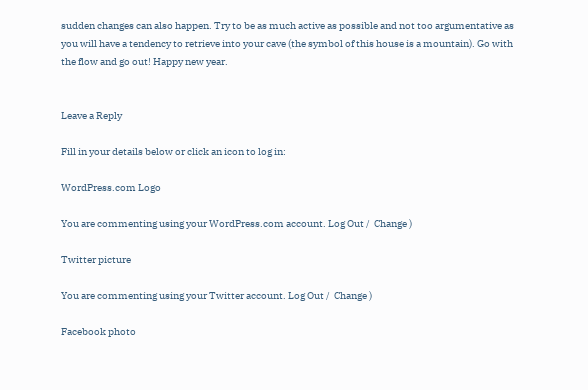sudden changes can also happen. Try to be as much active as possible and not too argumentative as you will have a tendency to retrieve into your cave (the symbol of this house is a mountain). Go with the flow and go out! Happy new year.


Leave a Reply

Fill in your details below or click an icon to log in:

WordPress.com Logo

You are commenting using your WordPress.com account. Log Out /  Change )

Twitter picture

You are commenting using your Twitter account. Log Out /  Change )

Facebook photo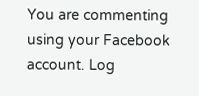You are commenting using your Facebook account. Log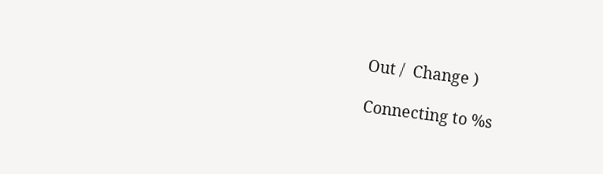Out /  Change )

Connecting to %s